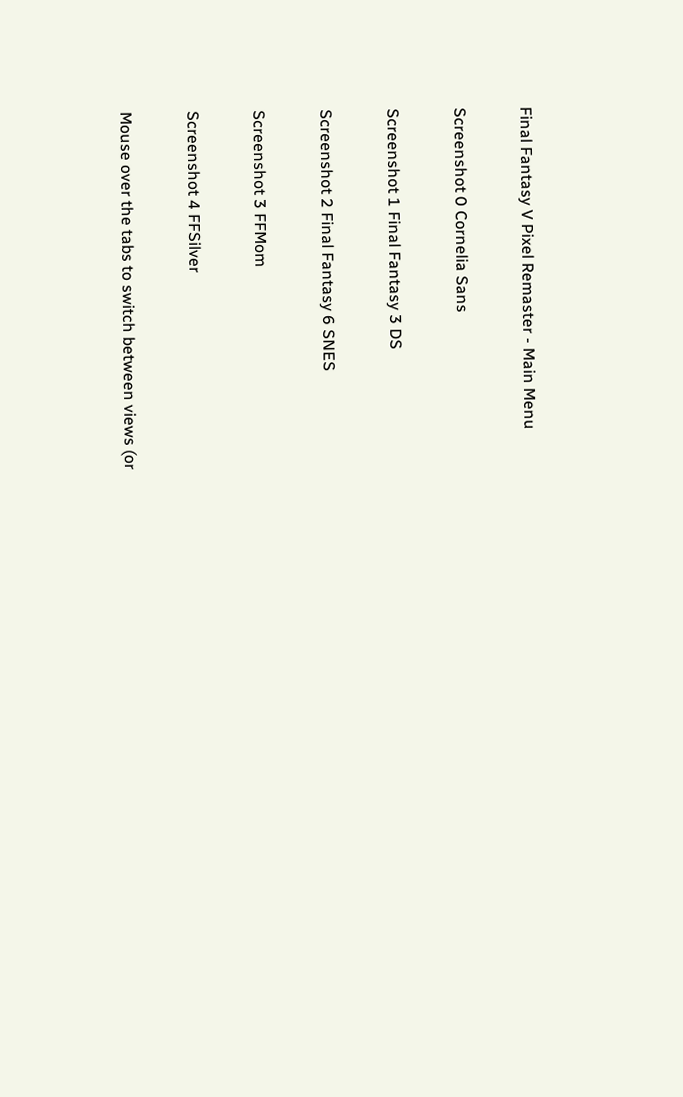Final Fantasy V Pixel Remaster - Main Menu

Screenshot 0 Cornelia Sans

Screenshot 1 Final Fantasy 3 DS

Screenshot 2 Final Fantasy 6 SNES

Screenshot 3 FFMom

Screenshot 4 FFSilver

Mouse over the tabs to switch between views (or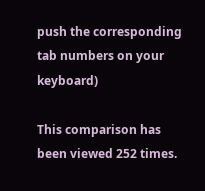push the corresponding tab numbers on your keyboard)

This comparison has been viewed 252 times.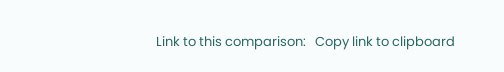Link to this comparison:   Copy link to clipboard